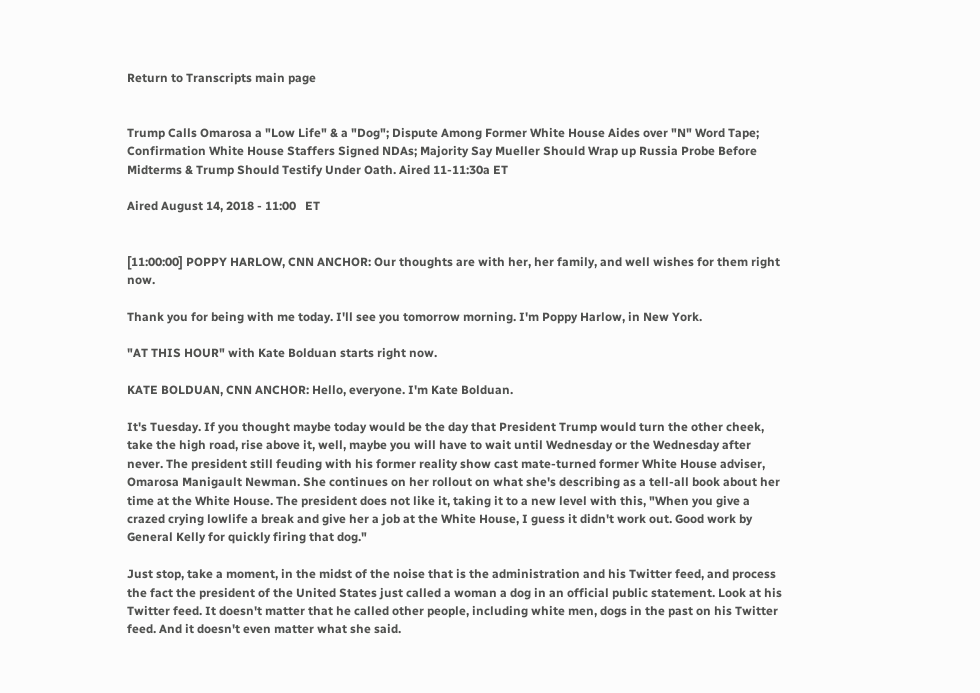Return to Transcripts main page


Trump Calls Omarosa a "Low Life" & a "Dog"; Dispute Among Former White House Aides over "N" Word Tape; Confirmation White House Staffers Signed NDAs; Majority Say Mueller Should Wrap up Russia Probe Before Midterms & Trump Should Testify Under Oath. Aired 11-11:30a ET

Aired August 14, 2018 - 11:00   ET


[11:00:00] POPPY HARLOW, CNN ANCHOR: Our thoughts are with her, her family, and well wishes for them right now.

Thank you for being with me today. I'll see you tomorrow morning. I'm Poppy Harlow, in New York.

"AT THIS HOUR" with Kate Bolduan starts right now.

KATE BOLDUAN, CNN ANCHOR: Hello, everyone. I'm Kate Bolduan.

It's Tuesday. If you thought maybe today would be the day that President Trump would turn the other cheek, take the high road, rise above it, well, maybe you will have to wait until Wednesday or the Wednesday after never. The president still feuding with his former reality show cast mate-turned former White House adviser, Omarosa Manigault Newman. She continues on her rollout on what she's describing as a tell-all book about her time at the White House. The president does not like it, taking it to a new level with this, "When you give a crazed crying lowlife a break and give her a job at the White House, I guess it didn't work out. Good work by General Kelly for quickly firing that dog."

Just stop, take a moment, in the midst of the noise that is the administration and his Twitter feed, and process the fact the president of the United States just called a woman a dog in an official public statement. Look at his Twitter feed. It doesn't matter that he called other people, including white men, dogs in the past on his Twitter feed. And it doesn't even matter what she said.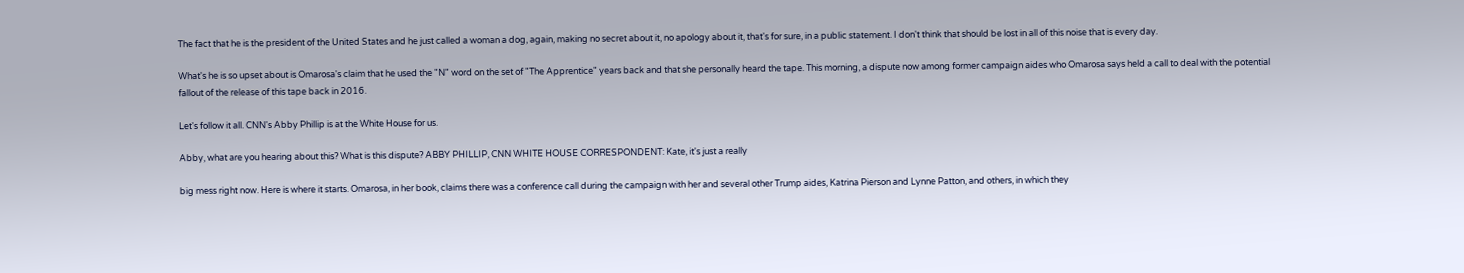The fact that he is the president of the United States and he just called a woman a dog, again, making no secret about it, no apology about it, that's for sure, in a public statement. I don't think that should be lost in all of this noise that is every day.

What's he is so upset about is Omarosa's claim that he used the "N" word on the set of "The Apprentice" years back and that she personally heard the tape. This morning, a dispute now among former campaign aides who Omarosa says held a call to deal with the potential fallout of the release of this tape back in 2016.

Let's follow it all. CNN's Abby Phillip is at the White House for us.

Abby, what are you hearing about this? What is this dispute? ABBY PHILLIP, CNN WHITE HOUSE CORRESPONDENT: Kate, it's just a really

big mess right now. Here is where it starts. Omarosa, in her book, claims there was a conference call during the campaign with her and several other Trump aides, Katrina Pierson and Lynne Patton, and others, in which they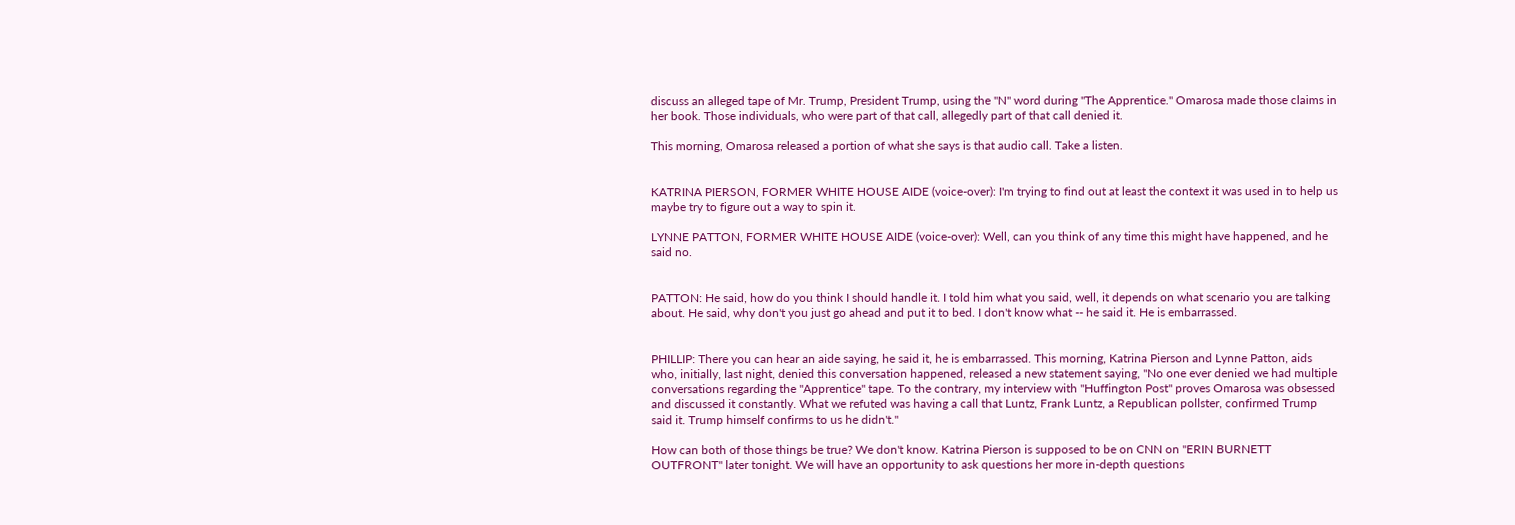discuss an alleged tape of Mr. Trump, President Trump, using the "N" word during "The Apprentice." Omarosa made those claims in her book. Those individuals, who were part of that call, allegedly part of that call denied it.

This morning, Omarosa released a portion of what she says is that audio call. Take a listen.


KATRINA PIERSON, FORMER WHITE HOUSE AIDE (voice-over): I'm trying to find out at least the context it was used in to help us maybe try to figure out a way to spin it.

LYNNE PATTON, FORMER WHITE HOUSE AIDE (voice-over): Well, can you think of any time this might have happened, and he said no.


PATTON: He said, how do you think I should handle it. I told him what you said, well, it depends on what scenario you are talking about. He said, why don't you just go ahead and put it to bed. I don't know what -- he said it. He is embarrassed.


PHILLIP: There you can hear an aide saying, he said it, he is embarrassed. This morning, Katrina Pierson and Lynne Patton, aids who, initially, last night, denied this conversation happened, released a new statement saying, "No one ever denied we had multiple conversations regarding the "Apprentice" tape. To the contrary, my interview with "Huffington Post" proves Omarosa was obsessed and discussed it constantly. What we refuted was having a call that Luntz, Frank Luntz, a Republican pollster, confirmed Trump said it. Trump himself confirms to us he didn't."

How can both of those things be true? We don't know. Katrina Pierson is supposed to be on CNN on "ERIN BURNETT OUTFRONT" later tonight. We will have an opportunity to ask questions her more in-depth questions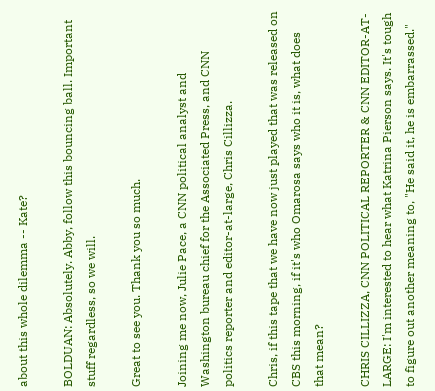about this whole dilemma -- Kate?

BOLDUAN: Absolutely. Abby, follow this bouncing ball. Important stuff regardless, so we will.

Great to see you. Thank you so much.

Joining me now, Julie Pace, a CNN political analyst and Washington bureau chief for the Associated Press, and CNN politics reporter and editor-at-large, Chris Cillizza.

Chris, if this tape that we have now just played that was released on CBS this morning, if it's who Omarosa says who it is, what does that mean?

CHRIS CILLIZZA, CNN POLITICAL REPORTER & CNN EDITOR-AT-LARGE: I'm interested to hear what Katrina Pierson says. It's tough to figure out another meaning to, "He said it, he is embarrassed."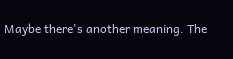Maybe there's another meaning. The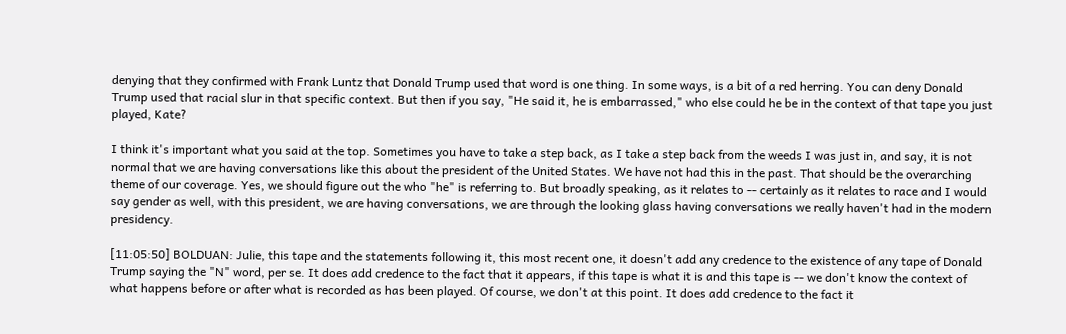denying that they confirmed with Frank Luntz that Donald Trump used that word is one thing. In some ways, is a bit of a red herring. You can deny Donald Trump used that racial slur in that specific context. But then if you say, "He said it, he is embarrassed," who else could he be in the context of that tape you just played, Kate?

I think it's important what you said at the top. Sometimes you have to take a step back, as I take a step back from the weeds I was just in, and say, it is not normal that we are having conversations like this about the president of the United States. We have not had this in the past. That should be the overarching theme of our coverage. Yes, we should figure out the who "he" is referring to. But broadly speaking, as it relates to -- certainly as it relates to race and I would say gender as well, with this president, we are having conversations, we are through the looking glass having conversations we really haven't had in the modern presidency.

[11:05:50] BOLDUAN: Julie, this tape and the statements following it, this most recent one, it doesn't add any credence to the existence of any tape of Donald Trump saying the "N" word, per se. It does add credence to the fact that it appears, if this tape is what it is and this tape is -- we don't know the context of what happens before or after what is recorded as has been played. Of course, we don't at this point. It does add credence to the fact it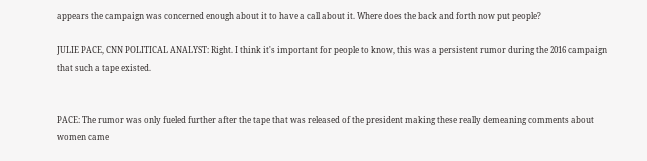appears the campaign was concerned enough about it to have a call about it. Where does the back and forth now put people?

JULIE PACE, CNN POLITICAL ANALYST: Right. I think it's important for people to know, this was a persistent rumor during the 2016 campaign that such a tape existed.


PACE: The rumor was only fueled further after the tape that was released of the president making these really demeaning comments about women came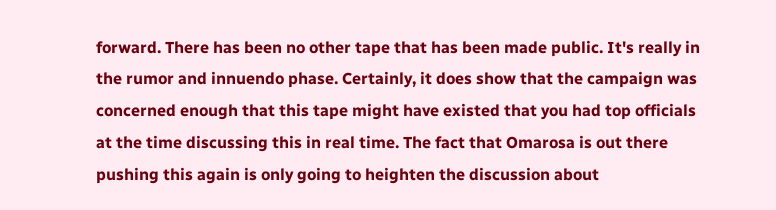forward. There has been no other tape that has been made public. It's really in the rumor and innuendo phase. Certainly, it does show that the campaign was concerned enough that this tape might have existed that you had top officials at the time discussing this in real time. The fact that Omarosa is out there pushing this again is only going to heighten the discussion about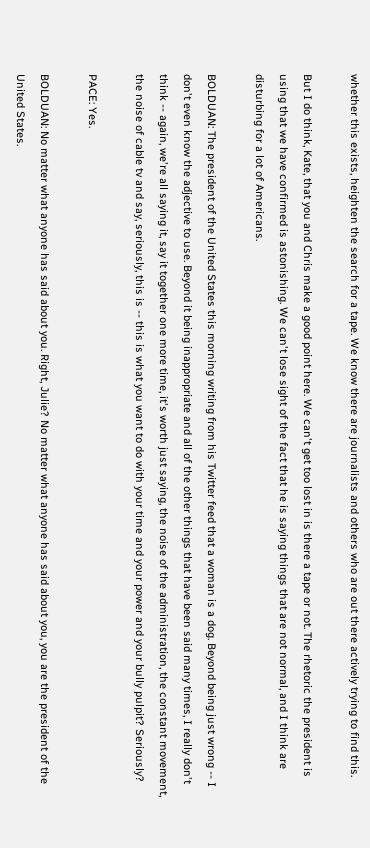whether this exists, heighten the search for a tape. We know there are journalists and others who are out there actively trying to find this.

But I do think, Kate, that you and Chris make a good point here. We can't get too lost in is there a tape or not. The rhetoric the president is using that we have confirmed is astonishing. We can't lose sight of the fact that he is saying things that are not normal, and I think are disturbing for a lot of Americans.

BOLDUAN: The president of the United States this morning writing from his Twitter feed that a woman is a dog. Beyond being just wrong -- I don't even know the adjective to use. Beyond it being inappropriate and all of the other things that have been said many times, I really don't think -- again, we're all saying it, say it together one more time, it's worth just saying, the noise of the administration, the constant movement, the noise of cable tv and say, seriously, this is -- this is what you want to do with your time and your power and your bully pulpit? Seriously?

PACE: Yes.

BOLDUAN: No matter what anyone has said about you. Right, Julie? No matter what anyone has said about you, you are the president of the United States.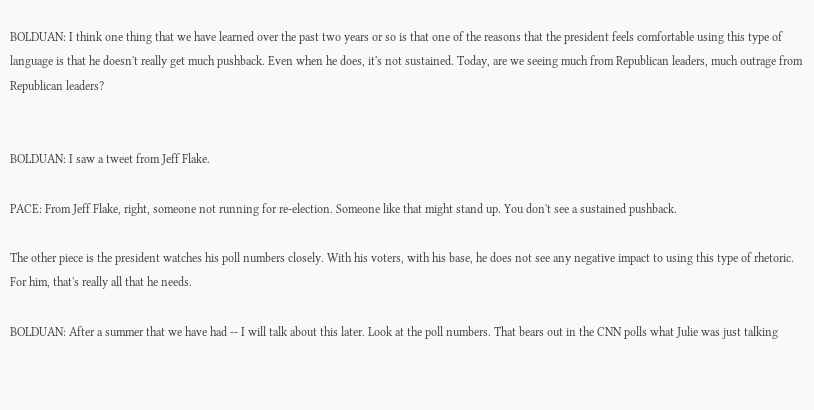BOLDUAN: I think one thing that we have learned over the past two years or so is that one of the reasons that the president feels comfortable using this type of language is that he doesn't really get much pushback. Even when he does, it's not sustained. Today, are we seeing much from Republican leaders, much outrage from Republican leaders?


BOLDUAN: I saw a tweet from Jeff Flake.

PACE: From Jeff Flake, right, someone not running for re-election. Someone like that might stand up. You don't see a sustained pushback.

The other piece is the president watches his poll numbers closely. With his voters, with his base, he does not see any negative impact to using this type of rhetoric. For him, that's really all that he needs.

BOLDUAN: After a summer that we have had -- I will talk about this later. Look at the poll numbers. That bears out in the CNN polls what Julie was just talking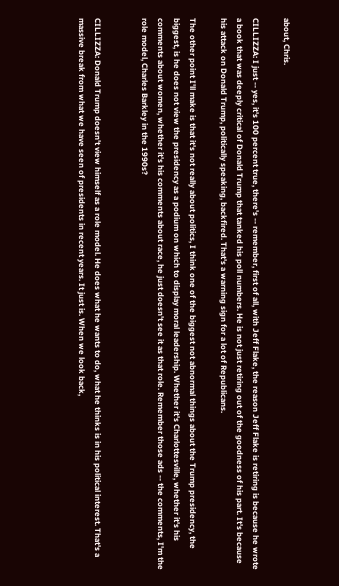about, Chris.

CILLIZZA: I just -- yes, it's 100 percent true, there's -- remember, first of all, with Jeff Flake, the reason Jeff Flake is retiring is because he wrote a book that was deeply critical of Donald Trump that tanked his poll numbers. He is not just retiring out of the goodness of his part. It's because his attack on Donald Trump, politically speaking, backfired. That's a warning sign for a lot of Republicans.

The other point I'll make is that it's not really about politics, I think one of the biggest not abnormal things about the Trump presidency, the biggest, is he does not view the presidency as a podium on which to display moral leadership. Whether it's Charlottesville, whether it's his comments about women, whether it's his comments about race, he just doesn't see it as that role. Remember those ads -- the comments, I'm the role model, Charles Barkley in the 1990s?


CILLIZZA: Donald Trump doesn't view himself as a role model. He does what he wants to do, what he thinks is in his political interest. That's a massive break from what we have seen of presidents in recent years. It just is. When we look back,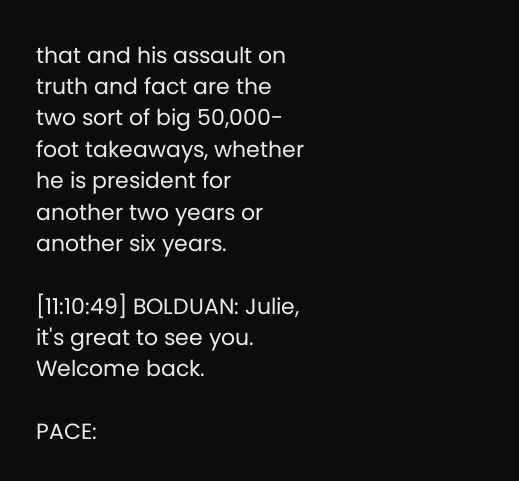that and his assault on truth and fact are the two sort of big 50,000-foot takeaways, whether he is president for another two years or another six years.

[11:10:49] BOLDUAN: Julie, it's great to see you. Welcome back.

PACE: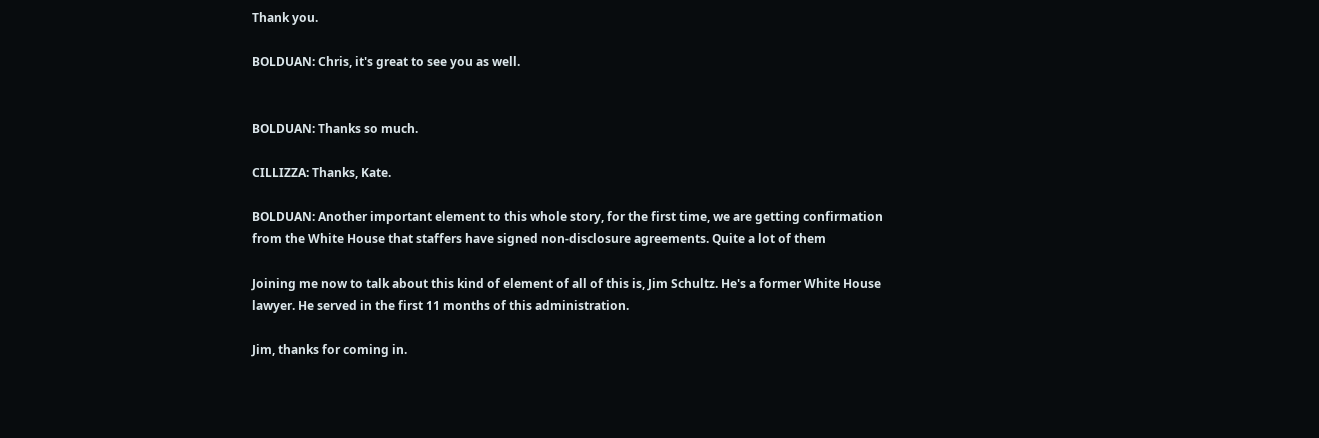Thank you.

BOLDUAN: Chris, it's great to see you as well.


BOLDUAN: Thanks so much.

CILLIZZA: Thanks, Kate.

BOLDUAN: Another important element to this whole story, for the first time, we are getting confirmation from the White House that staffers have signed non-disclosure agreements. Quite a lot of them

Joining me now to talk about this kind of element of all of this is, Jim Schultz. He's a former White House lawyer. He served in the first 11 months of this administration.

Jim, thanks for coming in.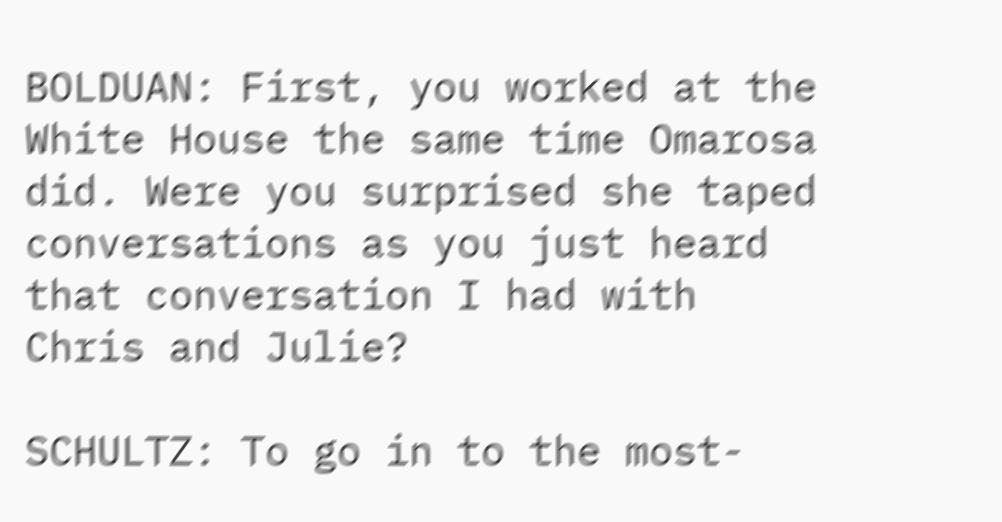BOLDUAN: First, you worked at the White House the same time Omarosa did. Were you surprised she taped conversations as you just heard that conversation I had with Chris and Julie?

SCHULTZ: To go in to the most-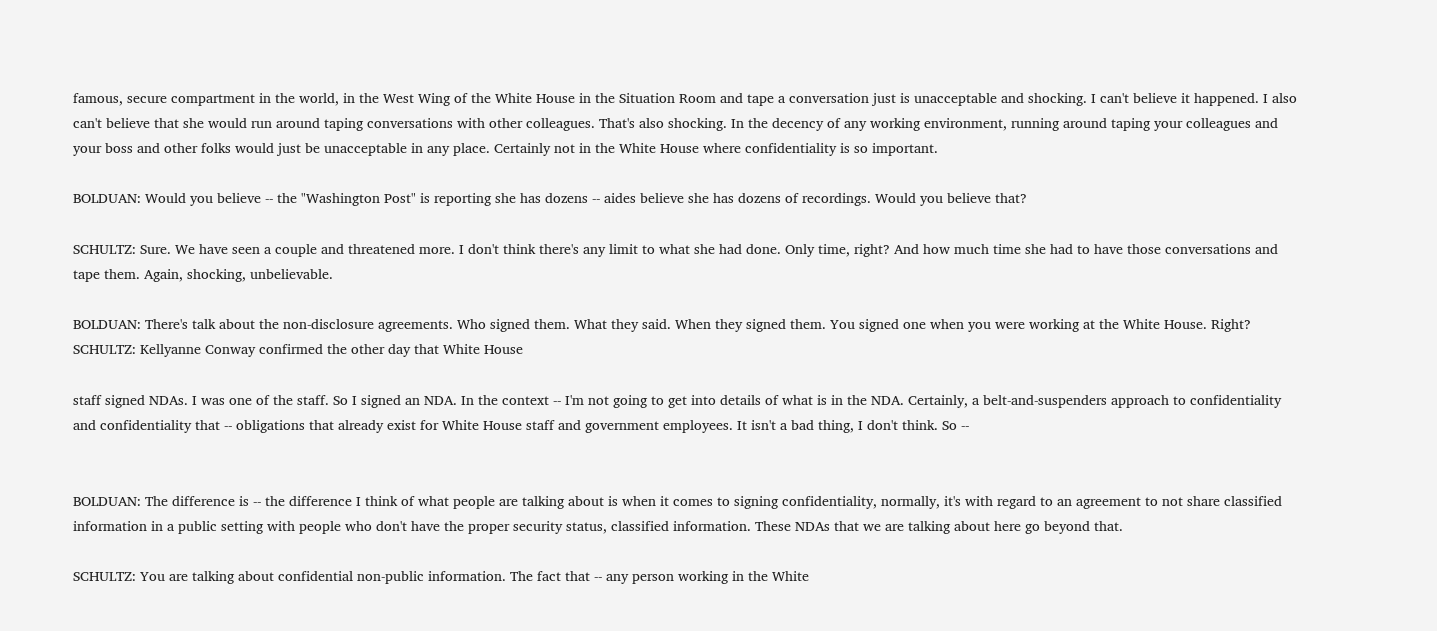famous, secure compartment in the world, in the West Wing of the White House in the Situation Room and tape a conversation just is unacceptable and shocking. I can't believe it happened. I also can't believe that she would run around taping conversations with other colleagues. That's also shocking. In the decency of any working environment, running around taping your colleagues and your boss and other folks would just be unacceptable in any place. Certainly not in the White House where confidentiality is so important.

BOLDUAN: Would you believe -- the "Washington Post" is reporting she has dozens -- aides believe she has dozens of recordings. Would you believe that?

SCHULTZ: Sure. We have seen a couple and threatened more. I don't think there's any limit to what she had done. Only time, right? And how much time she had to have those conversations and tape them. Again, shocking, unbelievable.

BOLDUAN: There's talk about the non-disclosure agreements. Who signed them. What they said. When they signed them. You signed one when you were working at the White House. Right? SCHULTZ: Kellyanne Conway confirmed the other day that White House

staff signed NDAs. I was one of the staff. So I signed an NDA. In the context -- I'm not going to get into details of what is in the NDA. Certainly, a belt-and-suspenders approach to confidentiality and confidentiality that -- obligations that already exist for White House staff and government employees. It isn't a bad thing, I don't think. So --


BOLDUAN: The difference is -- the difference I think of what people are talking about is when it comes to signing confidentiality, normally, it's with regard to an agreement to not share classified information in a public setting with people who don't have the proper security status, classified information. These NDAs that we are talking about here go beyond that.

SCHULTZ: You are talking about confidential non-public information. The fact that -- any person working in the White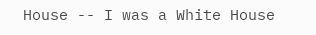House -- I was a White House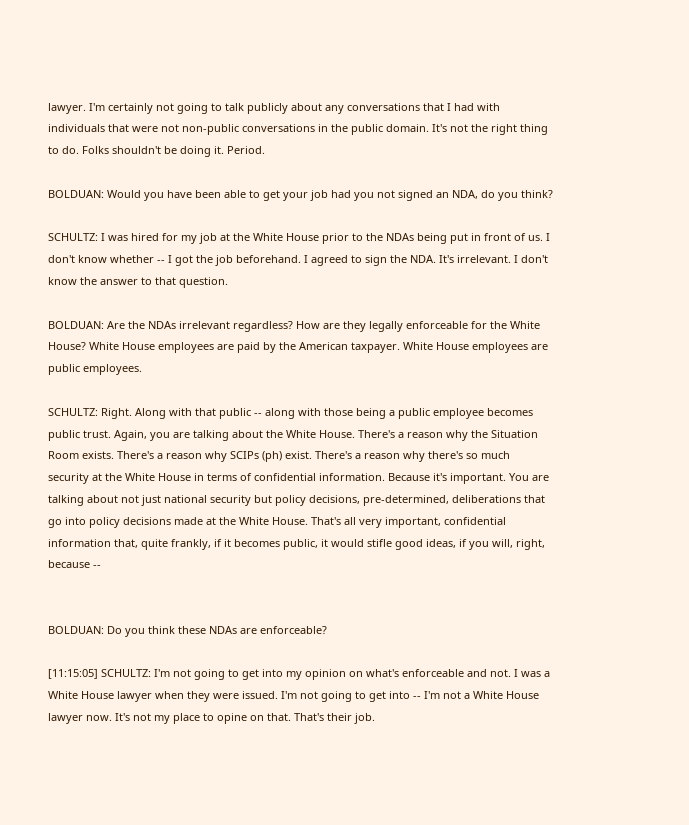lawyer. I'm certainly not going to talk publicly about any conversations that I had with individuals that were not non-public conversations in the public domain. It's not the right thing to do. Folks shouldn't be doing it. Period.

BOLDUAN: Would you have been able to get your job had you not signed an NDA, do you think?

SCHULTZ: I was hired for my job at the White House prior to the NDAs being put in front of us. I don't know whether -- I got the job beforehand. I agreed to sign the NDA. It's irrelevant. I don't know the answer to that question.

BOLDUAN: Are the NDAs irrelevant regardless? How are they legally enforceable for the White House? White House employees are paid by the American taxpayer. White House employees are public employees.

SCHULTZ: Right. Along with that public -- along with those being a public employee becomes public trust. Again, you are talking about the White House. There's a reason why the Situation Room exists. There's a reason why SCIPs (ph) exist. There's a reason why there's so much security at the White House in terms of confidential information. Because it's important. You are talking about not just national security but policy decisions, pre-determined, deliberations that go into policy decisions made at the White House. That's all very important, confidential information that, quite frankly, if it becomes public, it would stifle good ideas, if you will, right, because --


BOLDUAN: Do you think these NDAs are enforceable?

[11:15:05] SCHULTZ: I'm not going to get into my opinion on what's enforceable and not. I was a White House lawyer when they were issued. I'm not going to get into -- I'm not a White House lawyer now. It's not my place to opine on that. That's their job.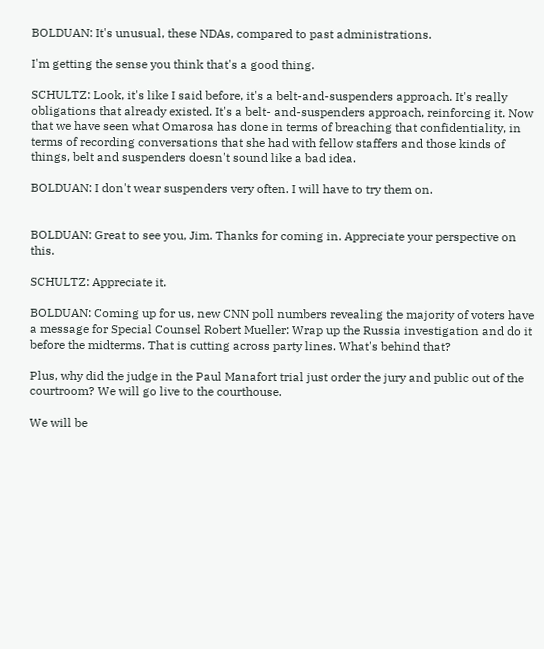BOLDUAN: It's unusual, these NDAs, compared to past administrations.

I'm getting the sense you think that's a good thing.

SCHULTZ: Look, it's like I said before, it's a belt-and-suspenders approach. It's really obligations that already existed. It's a belt- and-suspenders approach, reinforcing it. Now that we have seen what Omarosa has done in terms of breaching that confidentiality, in terms of recording conversations that she had with fellow staffers and those kinds of things, belt and suspenders doesn't sound like a bad idea.

BOLDUAN: I don't wear suspenders very often. I will have to try them on.


BOLDUAN: Great to see you, Jim. Thanks for coming in. Appreciate your perspective on this.

SCHULTZ: Appreciate it.

BOLDUAN: Coming up for us, new CNN poll numbers revealing the majority of voters have a message for Special Counsel Robert Mueller: Wrap up the Russia investigation and do it before the midterms. That is cutting across party lines. What's behind that?

Plus, why did the judge in the Paul Manafort trial just order the jury and public out of the courtroom? We will go live to the courthouse.

We will be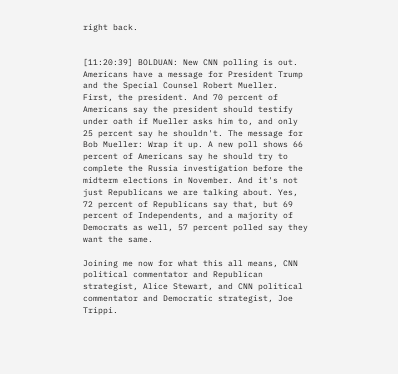right back.


[11:20:39] BOLDUAN: New CNN polling is out. Americans have a message for President Trump and the Special Counsel Robert Mueller. First, the president. And 70 percent of Americans say the president should testify under oath if Mueller asks him to, and only 25 percent say he shouldn't. The message for Bob Mueller: Wrap it up. A new poll shows 66 percent of Americans say he should try to complete the Russia investigation before the midterm elections in November. And it's not just Republicans we are talking about. Yes, 72 percent of Republicans say that, but 69 percent of Independents, and a majority of Democrats as well, 57 percent polled say they want the same.

Joining me now for what this all means, CNN political commentator and Republican strategist, Alice Stewart, and CNN political commentator and Democratic strategist, Joe Trippi.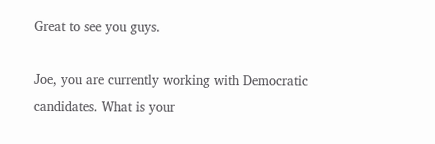Great to see you guys.

Joe, you are currently working with Democratic candidates. What is your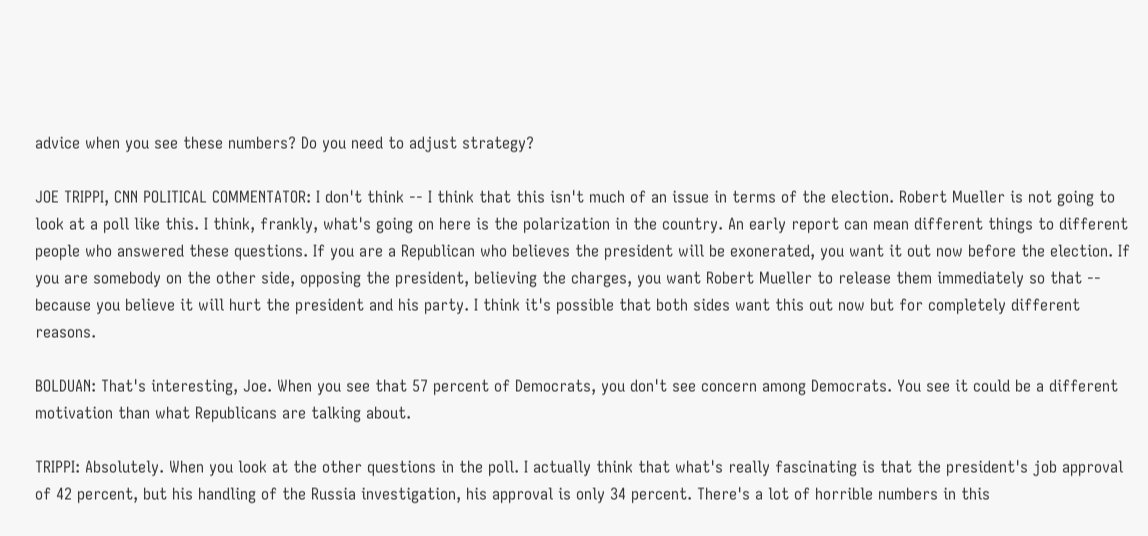advice when you see these numbers? Do you need to adjust strategy?

JOE TRIPPI, CNN POLITICAL COMMENTATOR: I don't think -- I think that this isn't much of an issue in terms of the election. Robert Mueller is not going to look at a poll like this. I think, frankly, what's going on here is the polarization in the country. An early report can mean different things to different people who answered these questions. If you are a Republican who believes the president will be exonerated, you want it out now before the election. If you are somebody on the other side, opposing the president, believing the charges, you want Robert Mueller to release them immediately so that -- because you believe it will hurt the president and his party. I think it's possible that both sides want this out now but for completely different reasons.

BOLDUAN: That's interesting, Joe. When you see that 57 percent of Democrats, you don't see concern among Democrats. You see it could be a different motivation than what Republicans are talking about.

TRIPPI: Absolutely. When you look at the other questions in the poll. I actually think that what's really fascinating is that the president's job approval of 42 percent, but his handling of the Russia investigation, his approval is only 34 percent. There's a lot of horrible numbers in this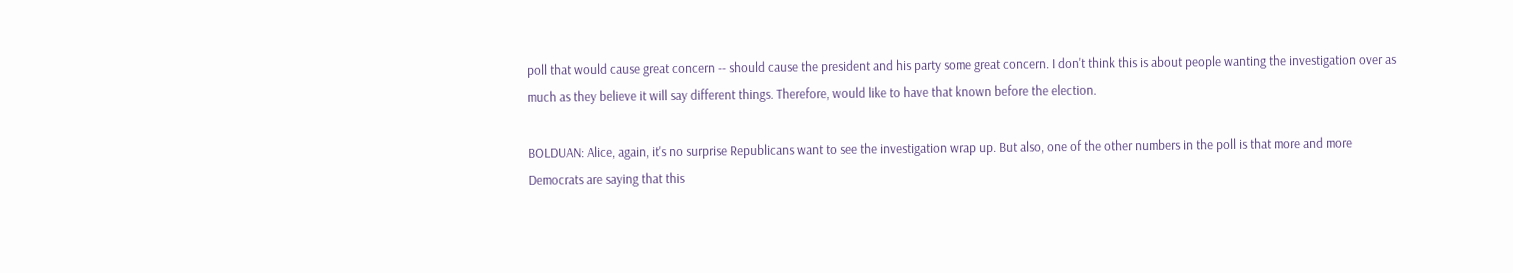poll that would cause great concern -- should cause the president and his party some great concern. I don't think this is about people wanting the investigation over as much as they believe it will say different things. Therefore, would like to have that known before the election.

BOLDUAN: Alice, again, it's no surprise Republicans want to see the investigation wrap up. But also, one of the other numbers in the poll is that more and more Democrats are saying that this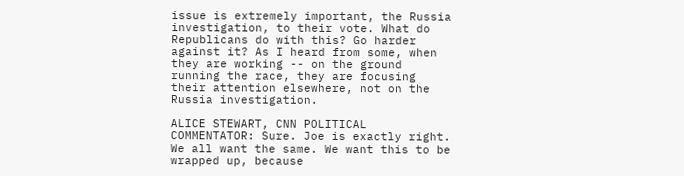issue is extremely important, the Russia investigation, to their vote. What do Republicans do with this? Go harder against it? As I heard from some, when they are working -- on the ground running the race, they are focusing their attention elsewhere, not on the Russia investigation.

ALICE STEWART, CNN POLITICAL COMMENTATOR: Sure. Joe is exactly right. We all want the same. We want this to be wrapped up, because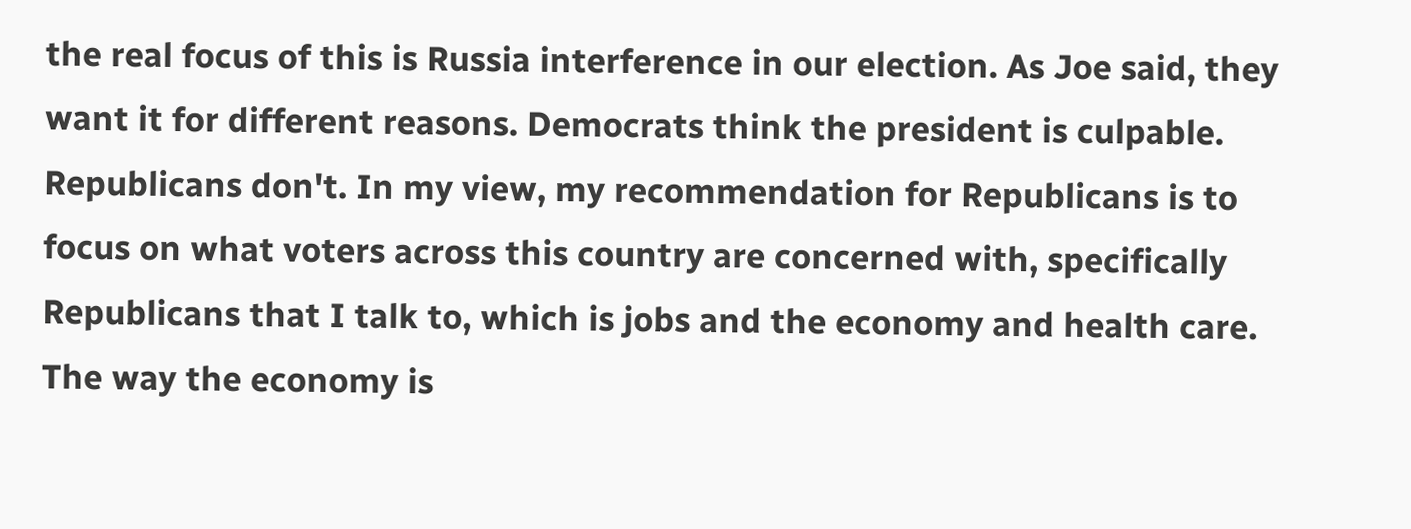the real focus of this is Russia interference in our election. As Joe said, they want it for different reasons. Democrats think the president is culpable. Republicans don't. In my view, my recommendation for Republicans is to focus on what voters across this country are concerned with, specifically Republicans that I talk to, which is jobs and the economy and health care. The way the economy is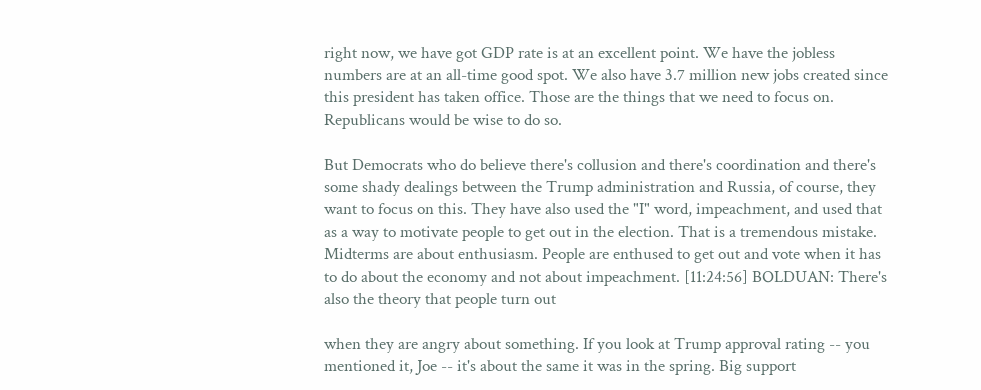right now, we have got GDP rate is at an excellent point. We have the jobless numbers are at an all-time good spot. We also have 3.7 million new jobs created since this president has taken office. Those are the things that we need to focus on. Republicans would be wise to do so.

But Democrats who do believe there's collusion and there's coordination and there's some shady dealings between the Trump administration and Russia, of course, they want to focus on this. They have also used the "I" word, impeachment, and used that as a way to motivate people to get out in the election. That is a tremendous mistake. Midterms are about enthusiasm. People are enthused to get out and vote when it has to do about the economy and not about impeachment. [11:24:56] BOLDUAN: There's also the theory that people turn out

when they are angry about something. If you look at Trump approval rating -- you mentioned it, Joe -- it's about the same it was in the spring. Big support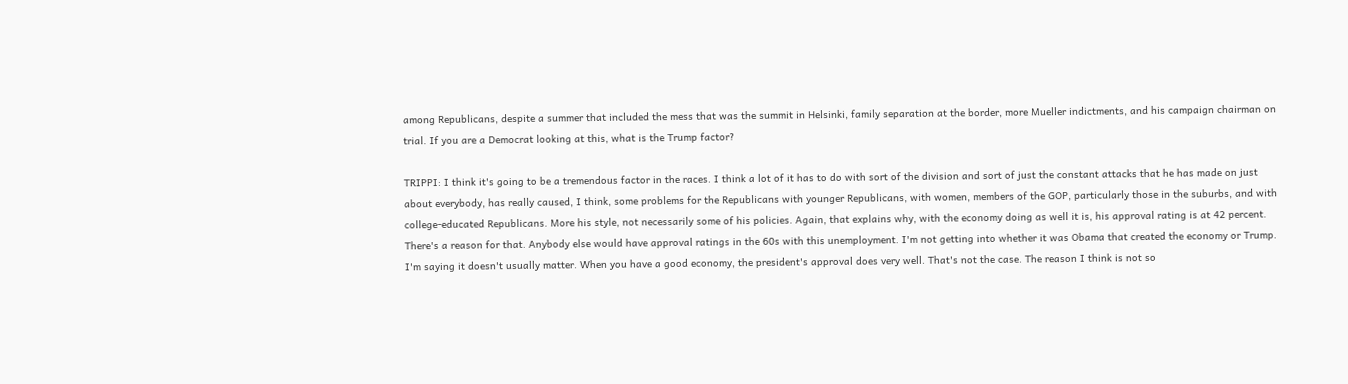among Republicans, despite a summer that included the mess that was the summit in Helsinki, family separation at the border, more Mueller indictments, and his campaign chairman on trial. If you are a Democrat looking at this, what is the Trump factor?

TRIPPI: I think it's going to be a tremendous factor in the races. I think a lot of it has to do with sort of the division and sort of just the constant attacks that he has made on just about everybody, has really caused, I think, some problems for the Republicans with younger Republicans, with women, members of the GOP, particularly those in the suburbs, and with college-educated Republicans. More his style, not necessarily some of his policies. Again, that explains why, with the economy doing as well it is, his approval rating is at 42 percent. There's a reason for that. Anybody else would have approval ratings in the 60s with this unemployment. I'm not getting into whether it was Obama that created the economy or Trump. I'm saying it doesn't usually matter. When you have a good economy, the president's approval does very well. That's not the case. The reason I think is not so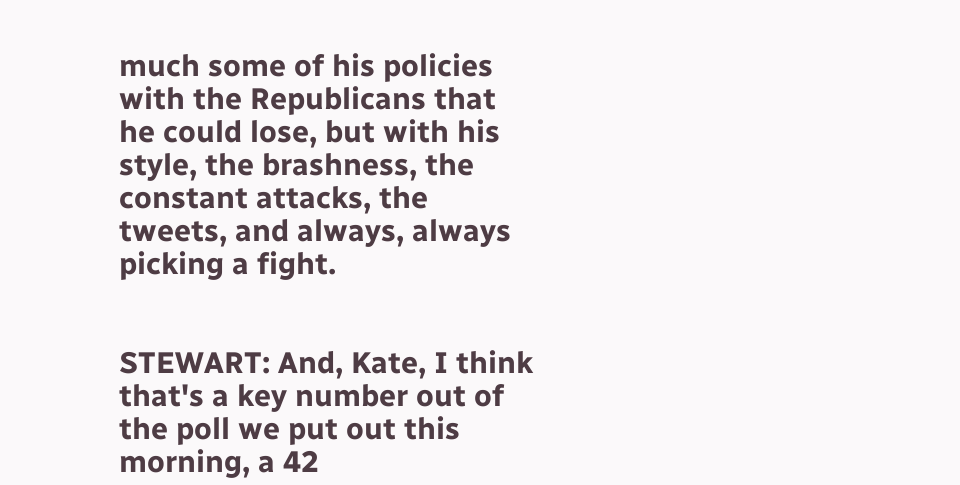much some of his policies with the Republicans that he could lose, but with his style, the brashness, the constant attacks, the tweets, and always, always picking a fight.


STEWART: And, Kate, I think that's a key number out of the poll we put out this morning, a 42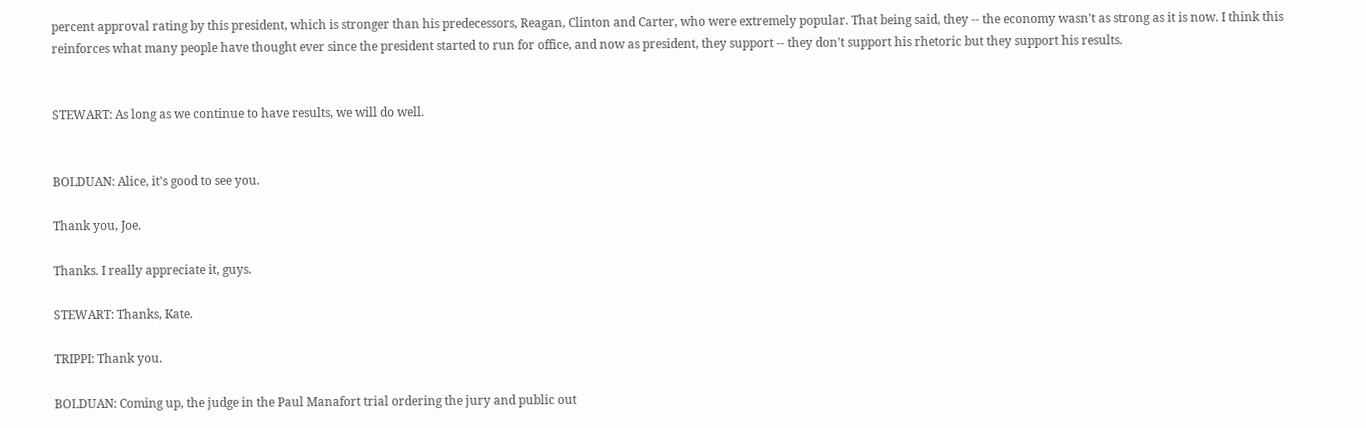percent approval rating by this president, which is stronger than his predecessors, Reagan, Clinton and Carter, who were extremely popular. That being said, they -- the economy wasn't as strong as it is now. I think this reinforces what many people have thought ever since the president started to run for office, and now as president, they support -- they don't support his rhetoric but they support his results.


STEWART: As long as we continue to have results, we will do well.


BOLDUAN: Alice, it's good to see you.

Thank you, Joe.

Thanks. I really appreciate it, guys.

STEWART: Thanks, Kate.

TRIPPI: Thank you.

BOLDUAN: Coming up, the judge in the Paul Manafort trial ordering the jury and public out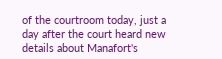of the courtroom today, just a day after the court heard new details about Manafort's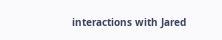interactions with Jared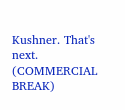Kushner. That's next. (COMMERCIAL BREAK)